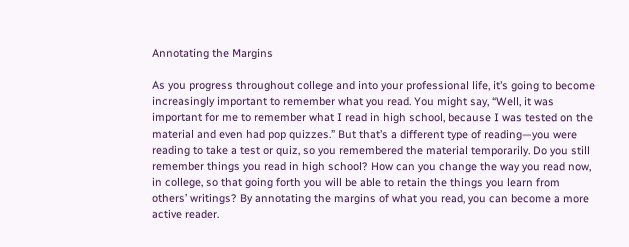Annotating the Margins

As you progress throughout college and into your professional life, it’s going to become increasingly important to remember what you read. You might say, “Well, it was important for me to remember what I read in high school, because I was tested on the material and even had pop quizzes.” But that’s a different type of reading—you were reading to take a test or quiz, so you remembered the material temporarily. Do you still remember things you read in high school? How can you change the way you read now, in college, so that going forth you will be able to retain the things you learn from others’ writings? By annotating the margins of what you read, you can become a more active reader.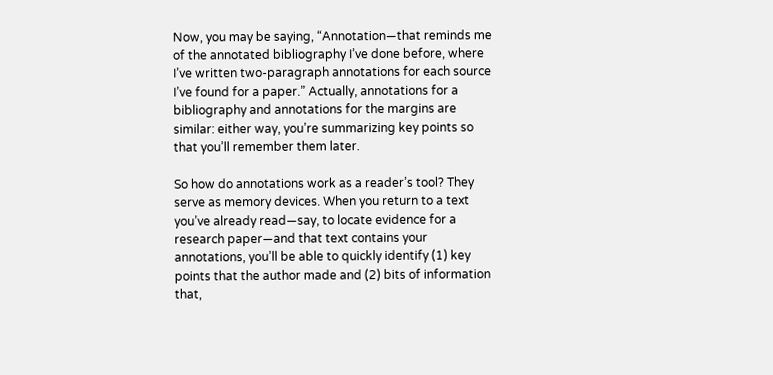Now, you may be saying, “Annotation—that reminds me of the annotated bibliography I’ve done before, where I’ve written two-paragraph annotations for each source I’ve found for a paper.” Actually, annotations for a bibliography and annotations for the margins are similar: either way, you’re summarizing key points so that you’ll remember them later.

So how do annotations work as a reader’s tool? They serve as memory devices. When you return to a text you’ve already read—say, to locate evidence for a research paper—and that text contains your annotations, you’ll be able to quickly identify (1) key points that the author made and (2) bits of information that,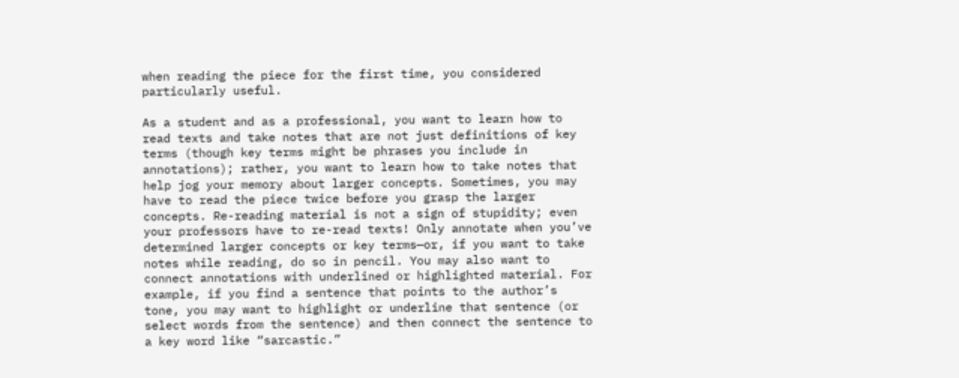when reading the piece for the first time, you considered particularly useful.

As a student and as a professional, you want to learn how to read texts and take notes that are not just definitions of key terms (though key terms might be phrases you include in annotations); rather, you want to learn how to take notes that help jog your memory about larger concepts. Sometimes, you may have to read the piece twice before you grasp the larger concepts. Re-reading material is not a sign of stupidity; even your professors have to re-read texts! Only annotate when you’ve determined larger concepts or key terms—or, if you want to take notes while reading, do so in pencil. You may also want to connect annotations with underlined or highlighted material. For example, if you find a sentence that points to the author’s tone, you may want to highlight or underline that sentence (or select words from the sentence) and then connect the sentence to a key word like “sarcastic.”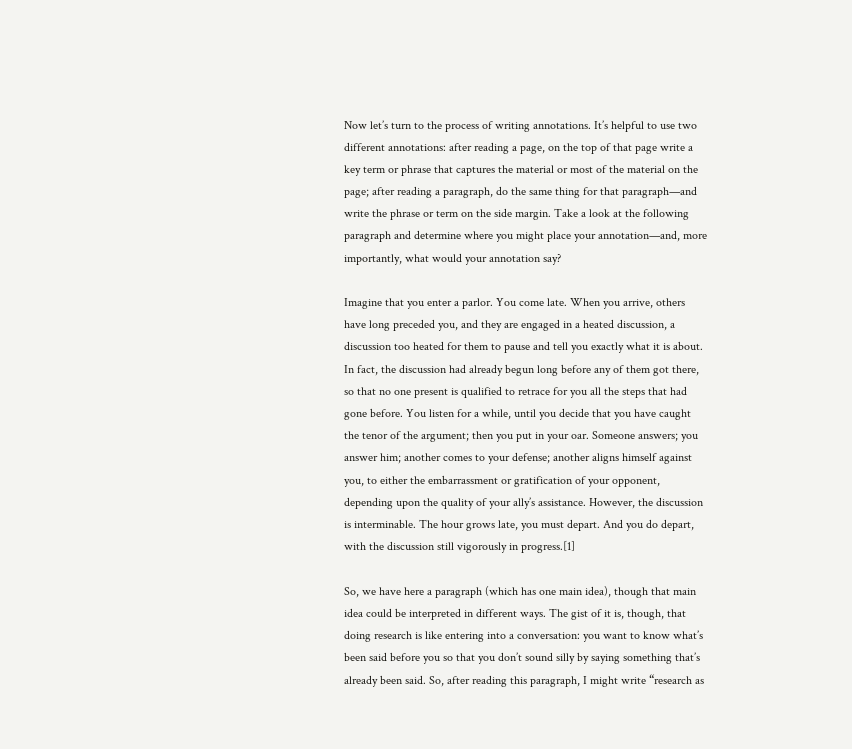Now let’s turn to the process of writing annotations. It’s helpful to use two different annotations: after reading a page, on the top of that page write a key term or phrase that captures the material or most of the material on the page; after reading a paragraph, do the same thing for that paragraph—and write the phrase or term on the side margin. Take a look at the following paragraph and determine where you might place your annotation—and, more importantly, what would your annotation say?

Imagine that you enter a parlor. You come late. When you arrive, others have long preceded you, and they are engaged in a heated discussion, a discussion too heated for them to pause and tell you exactly what it is about. In fact, the discussion had already begun long before any of them got there, so that no one present is qualified to retrace for you all the steps that had gone before. You listen for a while, until you decide that you have caught the tenor of the argument; then you put in your oar. Someone answers; you answer him; another comes to your defense; another aligns himself against you, to either the embarrassment or gratification of your opponent, depending upon the quality of your ally’s assistance. However, the discussion is interminable. The hour grows late, you must depart. And you do depart, with the discussion still vigorously in progress.[1]

So, we have here a paragraph (which has one main idea), though that main idea could be interpreted in different ways. The gist of it is, though, that doing research is like entering into a conversation: you want to know what’s been said before you so that you don’t sound silly by saying something that’s already been said. So, after reading this paragraph, I might write “research as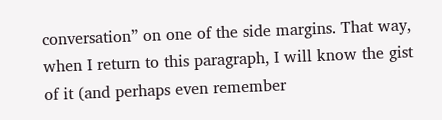conversation” on one of the side margins. That way, when I return to this paragraph, I will know the gist of it (and perhaps even remember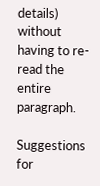details) without having to re-read the entire paragraph.

Suggestions for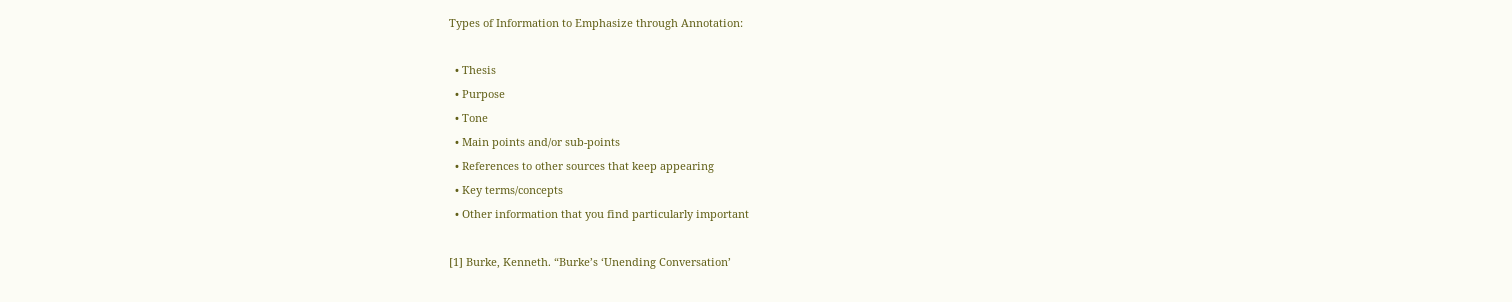Types of Information to Emphasize through Annotation:

  • Thesis
  • Purpose
  • Tone
  • Main points and/or sub-points
  • References to other sources that keep appearing
  • Key terms/concepts
  • Other information that you find particularly important

[1] Burke, Kenneth. “Burke’s ‘Unending Conversation’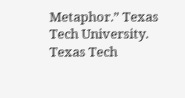Metaphor.” Texas Tech University. Texas Tech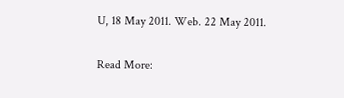U, 18 May 2011. Web. 22 May 2011.

Read More: